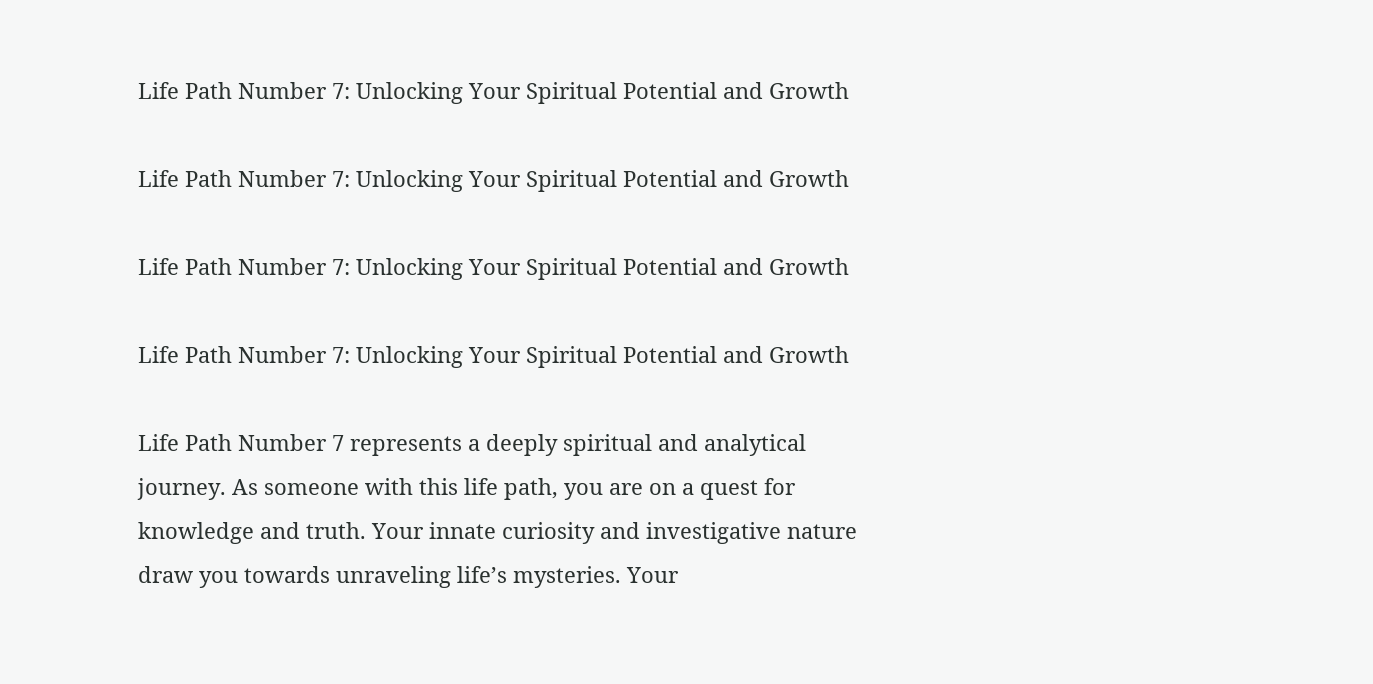Life Path Number 7: Unlocking Your Spiritual Potential and Growth

Life Path Number 7: Unlocking Your Spiritual Potential and Growth

Life Path Number 7: Unlocking Your Spiritual Potential and Growth

Life Path Number 7: Unlocking Your Spiritual Potential and Growth

Life Path Number 7 represents a deeply spiritual and analytical journey. As someone with this life path, you are on a quest for knowledge and truth. Your innate curiosity and investigative nature draw you towards unraveling life’s mysteries. Your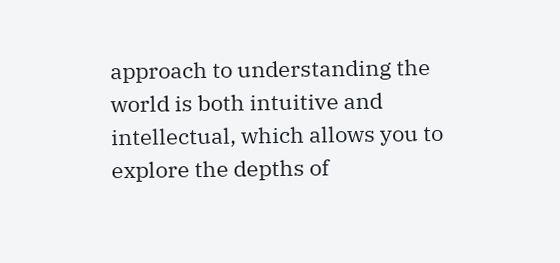approach to understanding the world is both intuitive and intellectual, which allows you to explore the depths of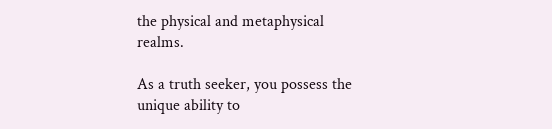the physical and metaphysical realms.

As a truth seeker, you possess the unique ability to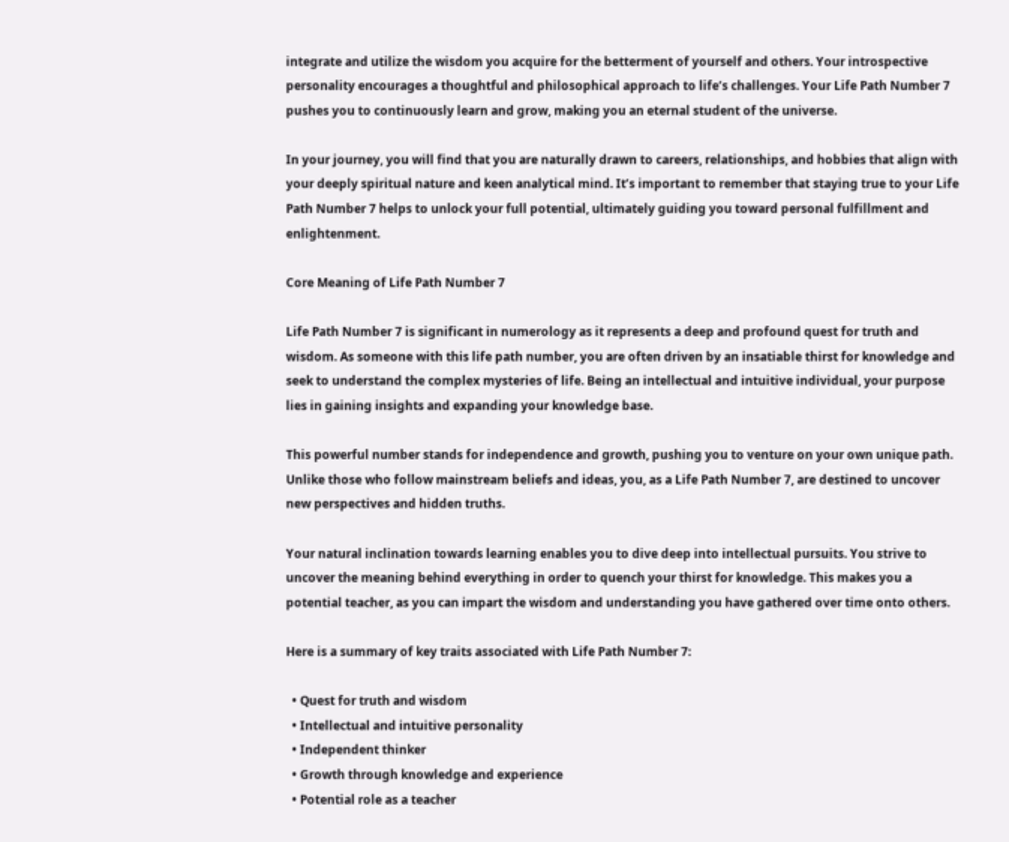integrate and utilize the wisdom you acquire for the betterment of yourself and others. Your introspective personality encourages a thoughtful and philosophical approach to life’s challenges. Your Life Path Number 7 pushes you to continuously learn and grow, making you an eternal student of the universe.

In your journey, you will find that you are naturally drawn to careers, relationships, and hobbies that align with your deeply spiritual nature and keen analytical mind. It’s important to remember that staying true to your Life Path Number 7 helps to unlock your full potential, ultimately guiding you toward personal fulfillment and enlightenment.

Core Meaning of Life Path Number 7

Life Path Number 7 is significant in numerology as it represents a deep and profound quest for truth and wisdom. As someone with this life path number, you are often driven by an insatiable thirst for knowledge and seek to understand the complex mysteries of life. Being an intellectual and intuitive individual, your purpose lies in gaining insights and expanding your knowledge base.

This powerful number stands for independence and growth, pushing you to venture on your own unique path. Unlike those who follow mainstream beliefs and ideas, you, as a Life Path Number 7, are destined to uncover new perspectives and hidden truths.

Your natural inclination towards learning enables you to dive deep into intellectual pursuits. You strive to uncover the meaning behind everything in order to quench your thirst for knowledge. This makes you a potential teacher, as you can impart the wisdom and understanding you have gathered over time onto others.

Here is a summary of key traits associated with Life Path Number 7:

  • Quest for truth and wisdom
  • Intellectual and intuitive personality
  • Independent thinker
  • Growth through knowledge and experience
  • Potential role as a teacher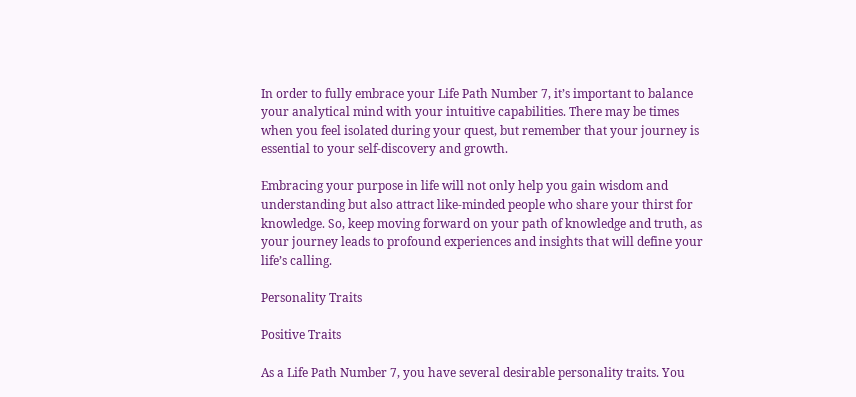In order to fully embrace your Life Path Number 7, it’s important to balance your analytical mind with your intuitive capabilities. There may be times when you feel isolated during your quest, but remember that your journey is essential to your self-discovery and growth.

Embracing your purpose in life will not only help you gain wisdom and understanding but also attract like-minded people who share your thirst for knowledge. So, keep moving forward on your path of knowledge and truth, as your journey leads to profound experiences and insights that will define your life’s calling.

Personality Traits

Positive Traits

As a Life Path Number 7, you have several desirable personality traits. You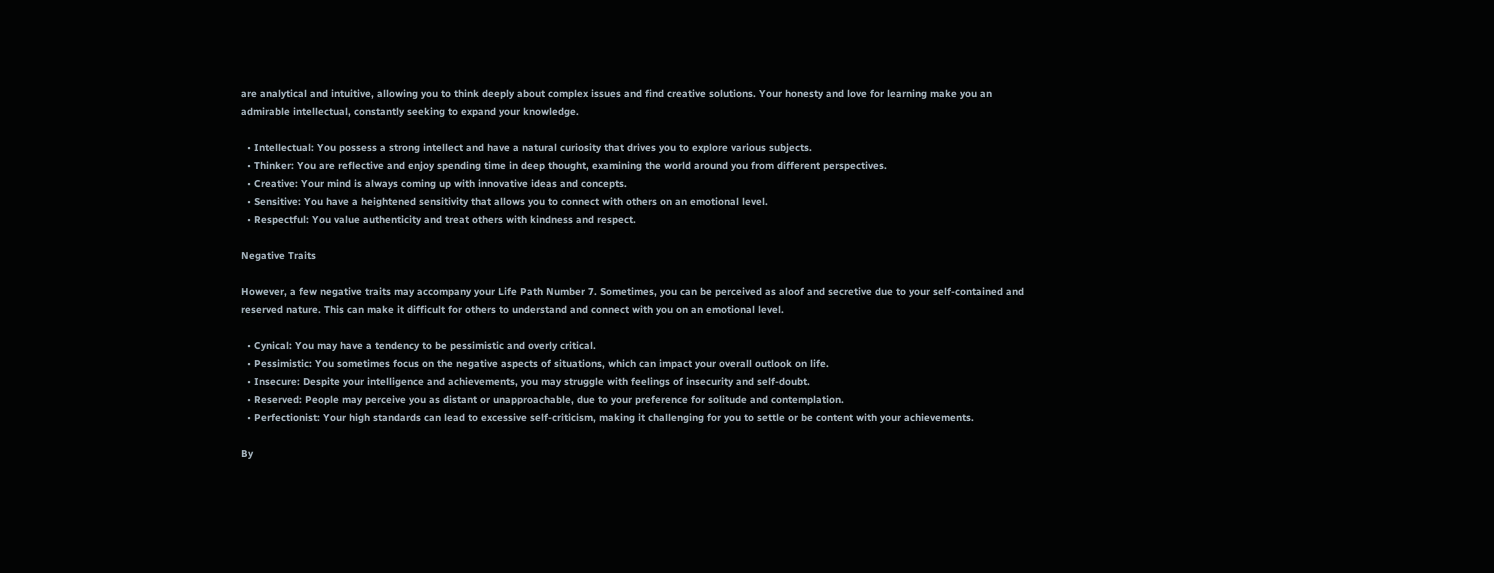are analytical and intuitive, allowing you to think deeply about complex issues and find creative solutions. Your honesty and love for learning make you an admirable intellectual, constantly seeking to expand your knowledge.

  • Intellectual: You possess a strong intellect and have a natural curiosity that drives you to explore various subjects.
  • Thinker: You are reflective and enjoy spending time in deep thought, examining the world around you from different perspectives.
  • Creative: Your mind is always coming up with innovative ideas and concepts.
  • Sensitive: You have a heightened sensitivity that allows you to connect with others on an emotional level.
  • Respectful: You value authenticity and treat others with kindness and respect.

Negative Traits

However, a few negative traits may accompany your Life Path Number 7. Sometimes, you can be perceived as aloof and secretive due to your self-contained and reserved nature. This can make it difficult for others to understand and connect with you on an emotional level.

  • Cynical: You may have a tendency to be pessimistic and overly critical.
  • Pessimistic: You sometimes focus on the negative aspects of situations, which can impact your overall outlook on life.
  • Insecure: Despite your intelligence and achievements, you may struggle with feelings of insecurity and self-doubt.
  • Reserved: People may perceive you as distant or unapproachable, due to your preference for solitude and contemplation.
  • Perfectionist: Your high standards can lead to excessive self-criticism, making it challenging for you to settle or be content with your achievements.

By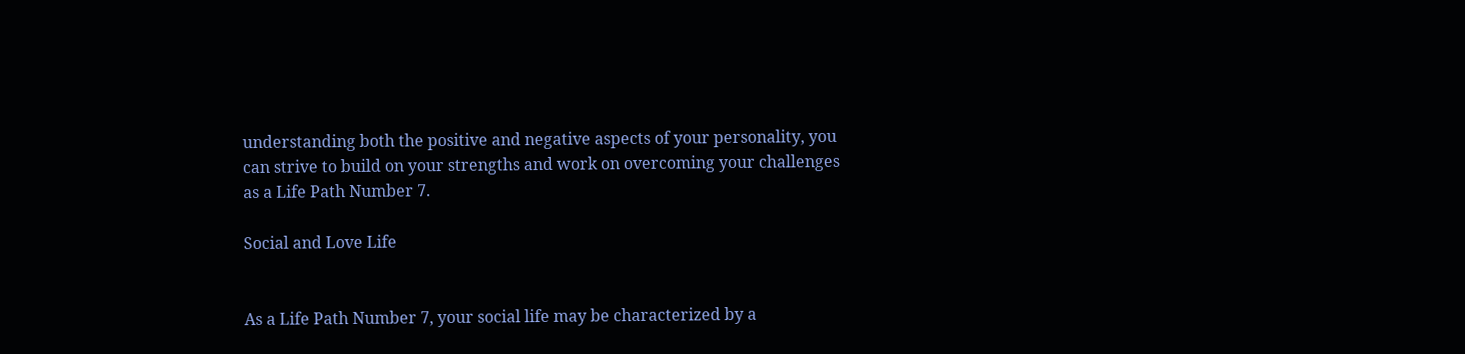understanding both the positive and negative aspects of your personality, you can strive to build on your strengths and work on overcoming your challenges as a Life Path Number 7.

Social and Love Life


As a Life Path Number 7, your social life may be characterized by a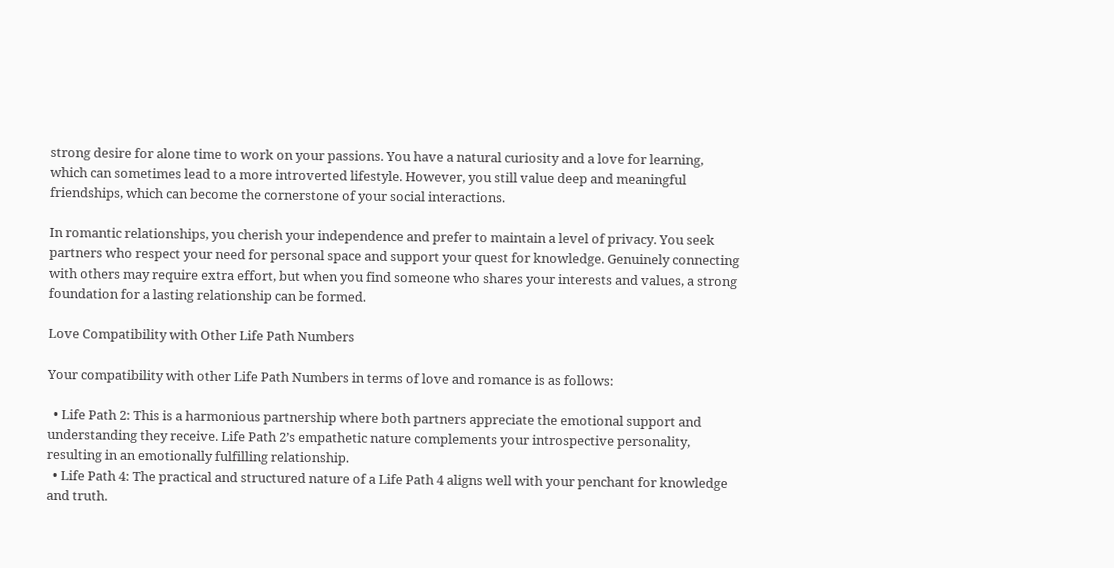strong desire for alone time to work on your passions. You have a natural curiosity and a love for learning, which can sometimes lead to a more introverted lifestyle. However, you still value deep and meaningful friendships, which can become the cornerstone of your social interactions.

In romantic relationships, you cherish your independence and prefer to maintain a level of privacy. You seek partners who respect your need for personal space and support your quest for knowledge. Genuinely connecting with others may require extra effort, but when you find someone who shares your interests and values, a strong foundation for a lasting relationship can be formed.

Love Compatibility with Other Life Path Numbers

Your compatibility with other Life Path Numbers in terms of love and romance is as follows:

  • Life Path 2: This is a harmonious partnership where both partners appreciate the emotional support and understanding they receive. Life Path 2’s empathetic nature complements your introspective personality, resulting in an emotionally fulfilling relationship.
  • Life Path 4: The practical and structured nature of a Life Path 4 aligns well with your penchant for knowledge and truth.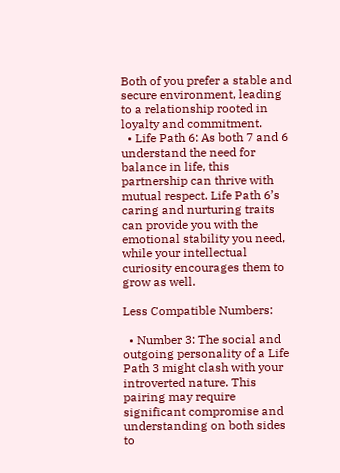Both of you prefer a stable and secure environment, leading to a relationship rooted in loyalty and commitment.
  • Life Path 6: As both 7 and 6 understand the need for balance in life, this partnership can thrive with mutual respect. Life Path 6’s caring and nurturing traits can provide you with the emotional stability you need, while your intellectual curiosity encourages them to grow as well.

Less Compatible Numbers:

  • Number 3: The social and outgoing personality of a Life Path 3 might clash with your introverted nature. This pairing may require significant compromise and understanding on both sides to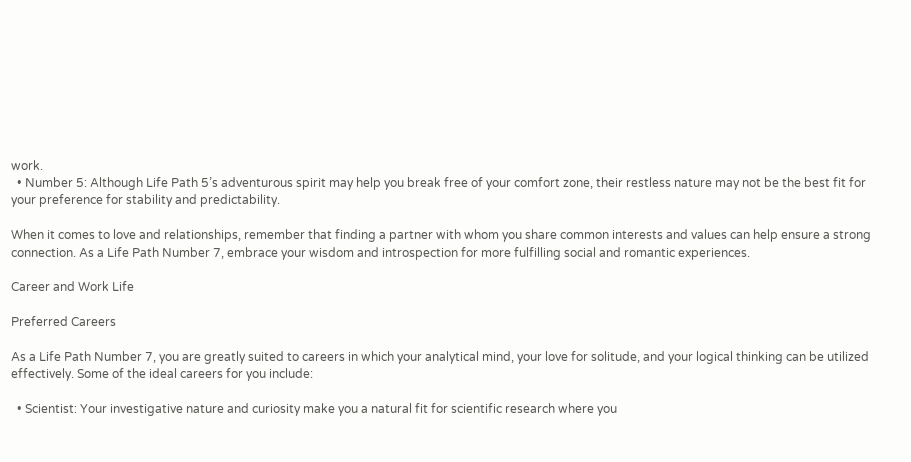work.
  • Number 5: Although Life Path 5’s adventurous spirit may help you break free of your comfort zone, their restless nature may not be the best fit for your preference for stability and predictability.

When it comes to love and relationships, remember that finding a partner with whom you share common interests and values can help ensure a strong connection. As a Life Path Number 7, embrace your wisdom and introspection for more fulfilling social and romantic experiences.

Career and Work Life

Preferred Careers

As a Life Path Number 7, you are greatly suited to careers in which your analytical mind, your love for solitude, and your logical thinking can be utilized effectively. Some of the ideal careers for you include:

  • Scientist: Your investigative nature and curiosity make you a natural fit for scientific research where you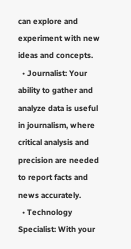can explore and experiment with new ideas and concepts.
  • Journalist: Your ability to gather and analyze data is useful in journalism, where critical analysis and precision are needed to report facts and news accurately.
  • Technology Specialist: With your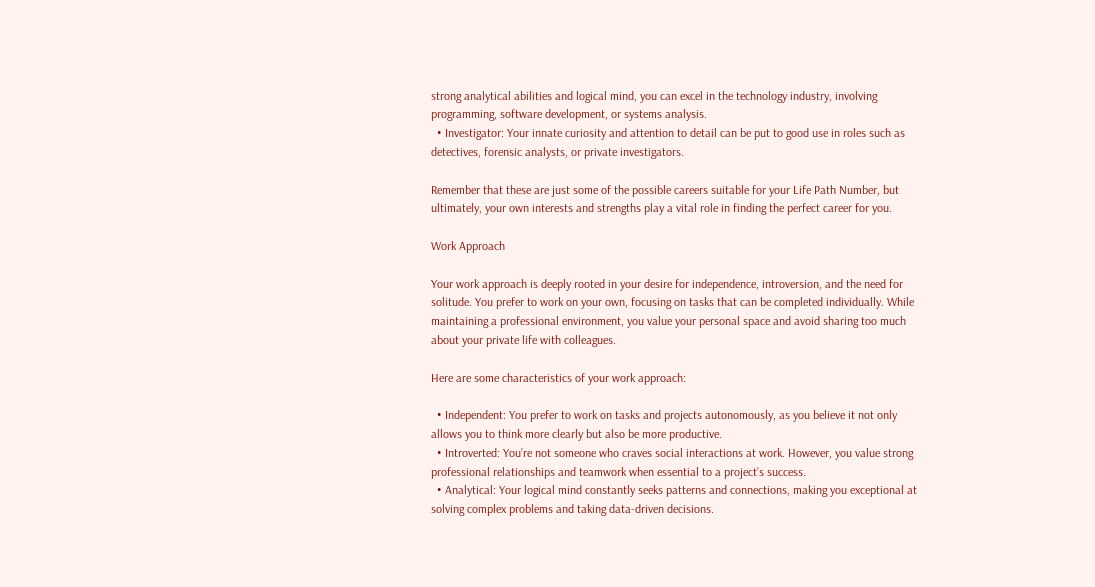strong analytical abilities and logical mind, you can excel in the technology industry, involving programming, software development, or systems analysis.
  • Investigator: Your innate curiosity and attention to detail can be put to good use in roles such as detectives, forensic analysts, or private investigators.

Remember that these are just some of the possible careers suitable for your Life Path Number, but ultimately, your own interests and strengths play a vital role in finding the perfect career for you.

Work Approach

Your work approach is deeply rooted in your desire for independence, introversion, and the need for solitude. You prefer to work on your own, focusing on tasks that can be completed individually. While maintaining a professional environment, you value your personal space and avoid sharing too much about your private life with colleagues.

Here are some characteristics of your work approach:

  • Independent: You prefer to work on tasks and projects autonomously, as you believe it not only allows you to think more clearly but also be more productive.
  • Introverted: You’re not someone who craves social interactions at work. However, you value strong professional relationships and teamwork when essential to a project’s success.
  • Analytical: Your logical mind constantly seeks patterns and connections, making you exceptional at solving complex problems and taking data-driven decisions.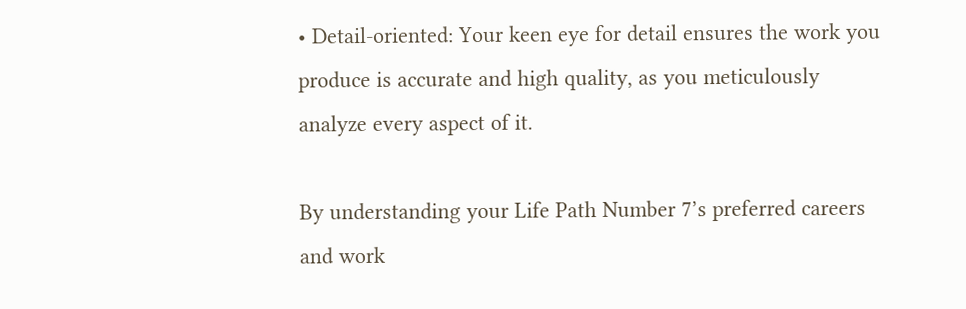• Detail-oriented: Your keen eye for detail ensures the work you produce is accurate and high quality, as you meticulously analyze every aspect of it.

By understanding your Life Path Number 7’s preferred careers and work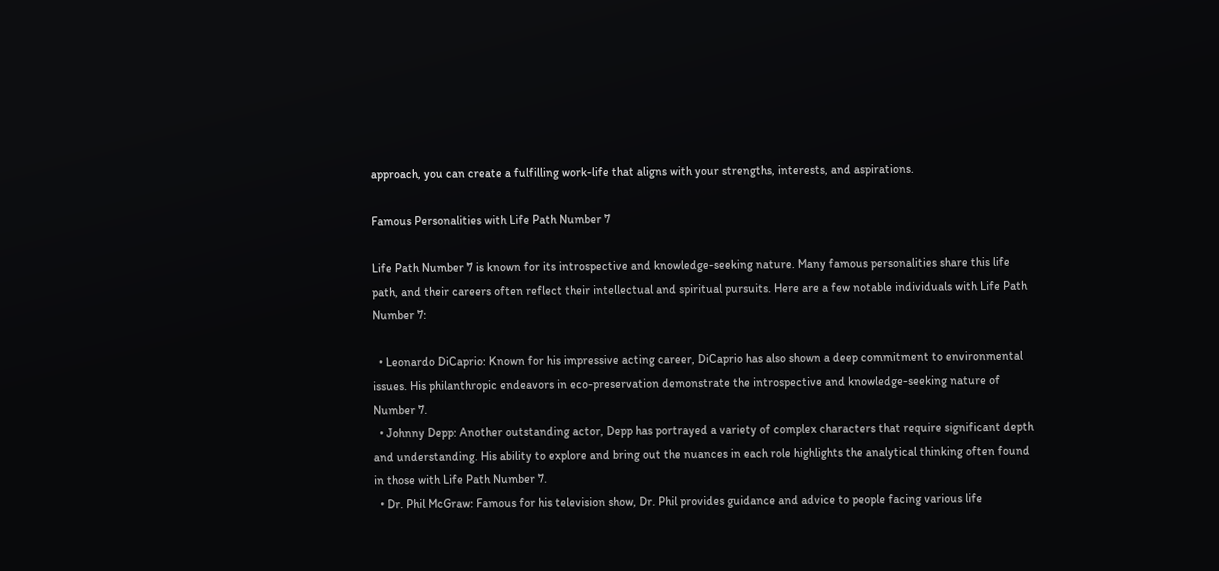approach, you can create a fulfilling work-life that aligns with your strengths, interests, and aspirations.

Famous Personalities with Life Path Number 7

Life Path Number 7 is known for its introspective and knowledge-seeking nature. Many famous personalities share this life path, and their careers often reflect their intellectual and spiritual pursuits. Here are a few notable individuals with Life Path Number 7:

  • Leonardo DiCaprio: Known for his impressive acting career, DiCaprio has also shown a deep commitment to environmental issues. His philanthropic endeavors in eco-preservation demonstrate the introspective and knowledge-seeking nature of Number 7.
  • Johnny Depp: Another outstanding actor, Depp has portrayed a variety of complex characters that require significant depth and understanding. His ability to explore and bring out the nuances in each role highlights the analytical thinking often found in those with Life Path Number 7.
  • Dr. Phil McGraw: Famous for his television show, Dr. Phil provides guidance and advice to people facing various life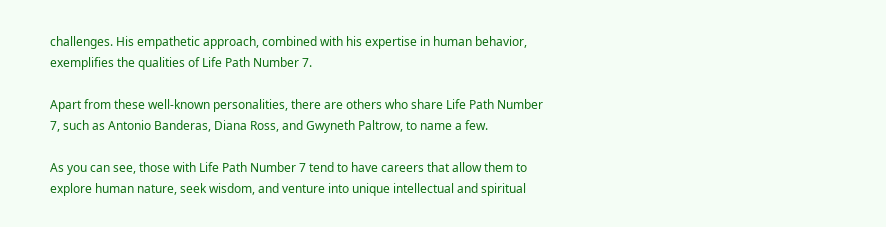challenges. His empathetic approach, combined with his expertise in human behavior, exemplifies the qualities of Life Path Number 7.

Apart from these well-known personalities, there are others who share Life Path Number 7, such as Antonio Banderas, Diana Ross, and Gwyneth Paltrow, to name a few.

As you can see, those with Life Path Number 7 tend to have careers that allow them to explore human nature, seek wisdom, and venture into unique intellectual and spiritual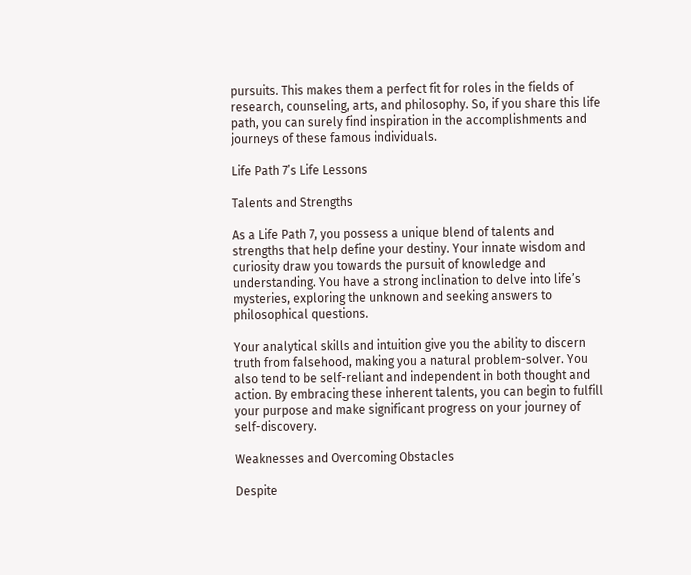pursuits. This makes them a perfect fit for roles in the fields of research, counseling, arts, and philosophy. So, if you share this life path, you can surely find inspiration in the accomplishments and journeys of these famous individuals.

Life Path 7’s Life Lessons

Talents and Strengths

As a Life Path 7, you possess a unique blend of talents and strengths that help define your destiny. Your innate wisdom and curiosity draw you towards the pursuit of knowledge and understanding. You have a strong inclination to delve into life’s mysteries, exploring the unknown and seeking answers to philosophical questions.

Your analytical skills and intuition give you the ability to discern truth from falsehood, making you a natural problem-solver. You also tend to be self-reliant and independent in both thought and action. By embracing these inherent talents, you can begin to fulfill your purpose and make significant progress on your journey of self-discovery.

Weaknesses and Overcoming Obstacles

Despite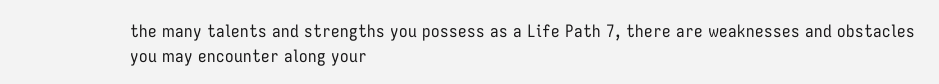the many talents and strengths you possess as a Life Path 7, there are weaknesses and obstacles you may encounter along your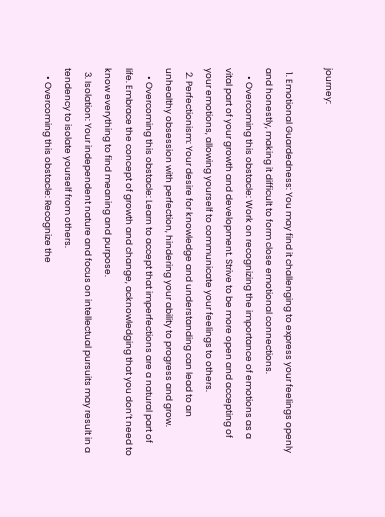journey:

  1. Emotional Guardedness: You may find it challenging to express your feelings openly and honestly, making it difficult to form close emotional connections.
    • Overcoming this obstacle: Work on recognizing the importance of emotions as a vital part of your growth and development. Strive to be more open and accepting of your emotions, allowing yourself to communicate your feelings to others.
  2. Perfectionism: Your desire for knowledge and understanding can lead to an unhealthy obsession with perfection, hindering your ability to progress and grow.
    • Overcoming this obstacle: Learn to accept that imperfections are a natural part of life. Embrace the concept of growth and change, acknowledging that you don’t need to know everything to find meaning and purpose.
  3. Isolation: Your independent nature and focus on intellectual pursuits may result in a tendency to isolate yourself from others.
    • Overcoming this obstacle: Recognize the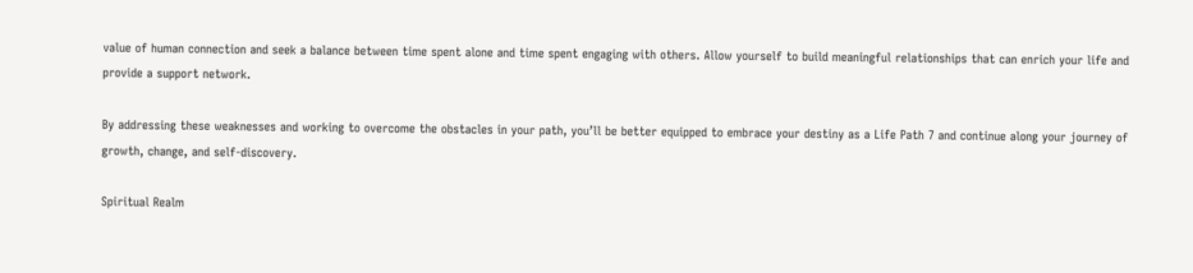value of human connection and seek a balance between time spent alone and time spent engaging with others. Allow yourself to build meaningful relationships that can enrich your life and provide a support network.

By addressing these weaknesses and working to overcome the obstacles in your path, you’ll be better equipped to embrace your destiny as a Life Path 7 and continue along your journey of growth, change, and self-discovery.

Spiritual Realm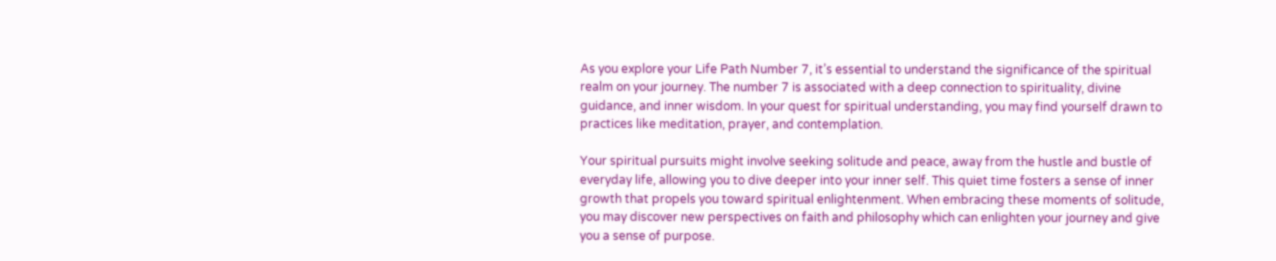As you explore your Life Path Number 7, it’s essential to understand the significance of the spiritual realm on your journey. The number 7 is associated with a deep connection to spirituality, divine guidance, and inner wisdom. In your quest for spiritual understanding, you may find yourself drawn to practices like meditation, prayer, and contemplation.

Your spiritual pursuits might involve seeking solitude and peace, away from the hustle and bustle of everyday life, allowing you to dive deeper into your inner self. This quiet time fosters a sense of inner growth that propels you toward spiritual enlightenment. When embracing these moments of solitude, you may discover new perspectives on faith and philosophy which can enlighten your journey and give you a sense of purpose.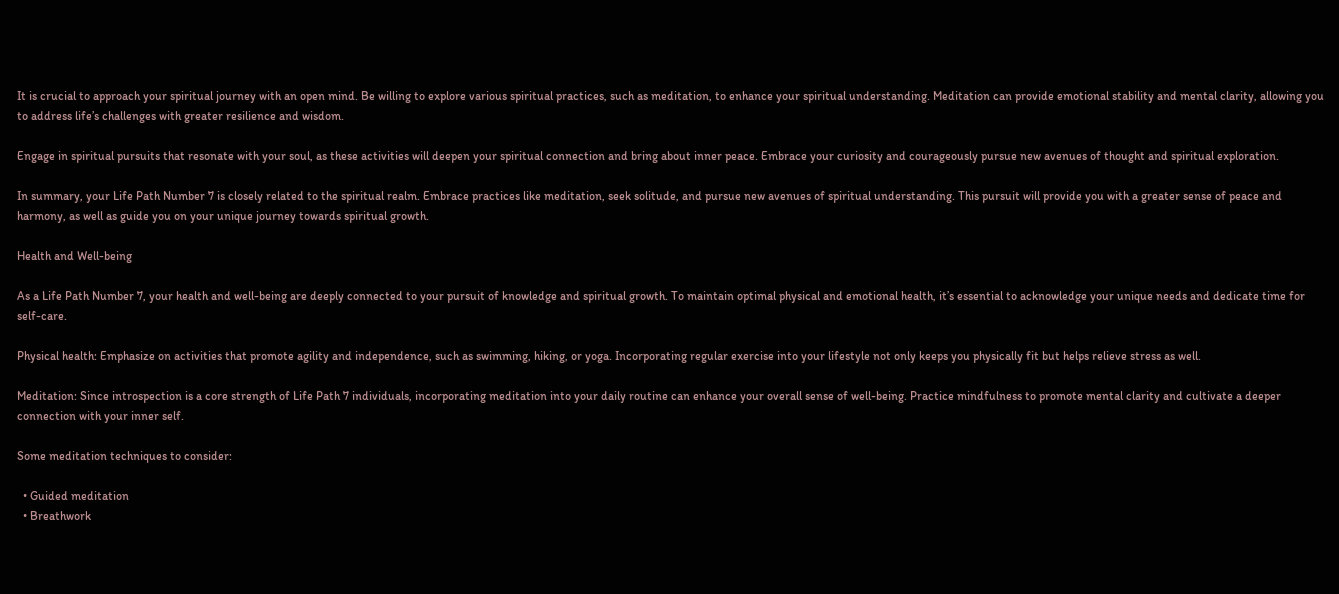It is crucial to approach your spiritual journey with an open mind. Be willing to explore various spiritual practices, such as meditation, to enhance your spiritual understanding. Meditation can provide emotional stability and mental clarity, allowing you to address life’s challenges with greater resilience and wisdom.

Engage in spiritual pursuits that resonate with your soul, as these activities will deepen your spiritual connection and bring about inner peace. Embrace your curiosity and courageously pursue new avenues of thought and spiritual exploration.

In summary, your Life Path Number 7 is closely related to the spiritual realm. Embrace practices like meditation, seek solitude, and pursue new avenues of spiritual understanding. This pursuit will provide you with a greater sense of peace and harmony, as well as guide you on your unique journey towards spiritual growth.

Health and Well-being

As a Life Path Number 7, your health and well-being are deeply connected to your pursuit of knowledge and spiritual growth. To maintain optimal physical and emotional health, it’s essential to acknowledge your unique needs and dedicate time for self-care.

Physical health: Emphasize on activities that promote agility and independence, such as swimming, hiking, or yoga. Incorporating regular exercise into your lifestyle not only keeps you physically fit but helps relieve stress as well.

Meditation: Since introspection is a core strength of Life Path 7 individuals, incorporating meditation into your daily routine can enhance your overall sense of well-being. Practice mindfulness to promote mental clarity and cultivate a deeper connection with your inner self.

Some meditation techniques to consider:

  • Guided meditation
  • Breathwork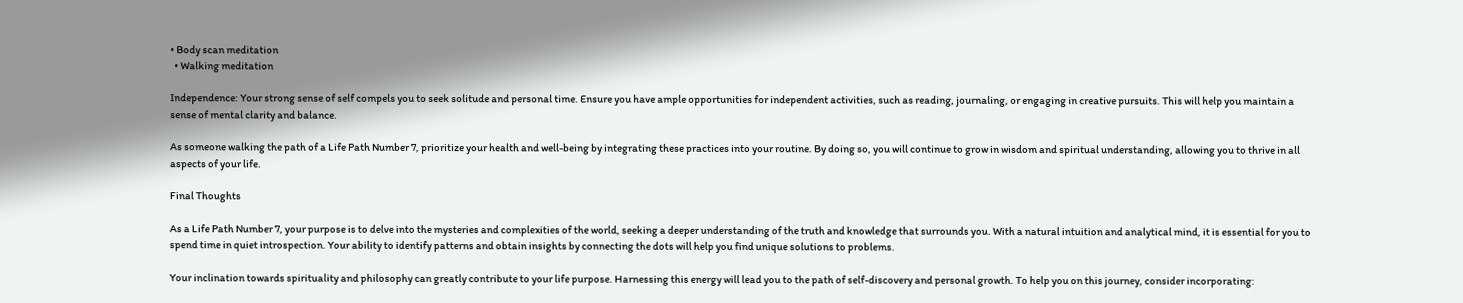• Body scan meditation
  • Walking meditation

Independence: Your strong sense of self compels you to seek solitude and personal time. Ensure you have ample opportunities for independent activities, such as reading, journaling, or engaging in creative pursuits. This will help you maintain a sense of mental clarity and balance.

As someone walking the path of a Life Path Number 7, prioritize your health and well-being by integrating these practices into your routine. By doing so, you will continue to grow in wisdom and spiritual understanding, allowing you to thrive in all aspects of your life.

Final Thoughts

As a Life Path Number 7, your purpose is to delve into the mysteries and complexities of the world, seeking a deeper understanding of the truth and knowledge that surrounds you. With a natural intuition and analytical mind, it is essential for you to spend time in quiet introspection. Your ability to identify patterns and obtain insights by connecting the dots will help you find unique solutions to problems.

Your inclination towards spirituality and philosophy can greatly contribute to your life purpose. Harnessing this energy will lead you to the path of self-discovery and personal growth. To help you on this journey, consider incorporating: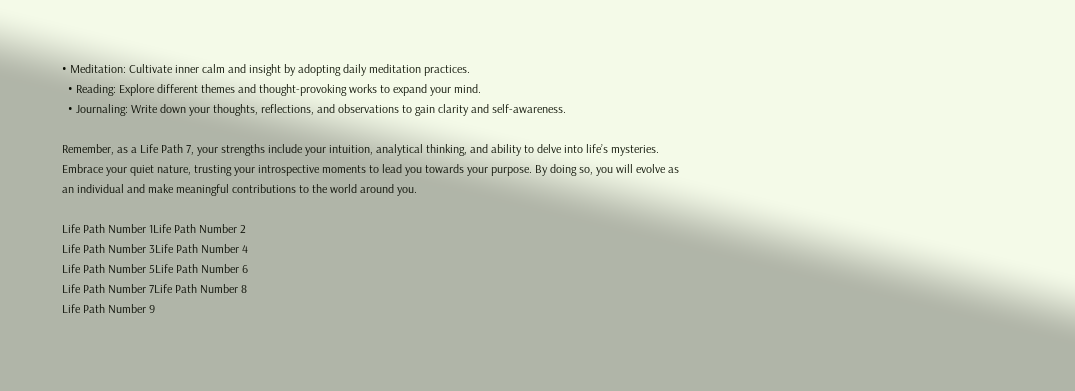• Meditation: Cultivate inner calm and insight by adopting daily meditation practices.
  • Reading: Explore different themes and thought-provoking works to expand your mind.
  • Journaling: Write down your thoughts, reflections, and observations to gain clarity and self-awareness.

Remember, as a Life Path 7, your strengths include your intuition, analytical thinking, and ability to delve into life’s mysteries. Embrace your quiet nature, trusting your introspective moments to lead you towards your purpose. By doing so, you will evolve as an individual and make meaningful contributions to the world around you.

Life Path Number 1Life Path Number 2
Life Path Number 3Life Path Number 4
Life Path Number 5Life Path Number 6
Life Path Number 7Life Path Number 8
Life Path Number 9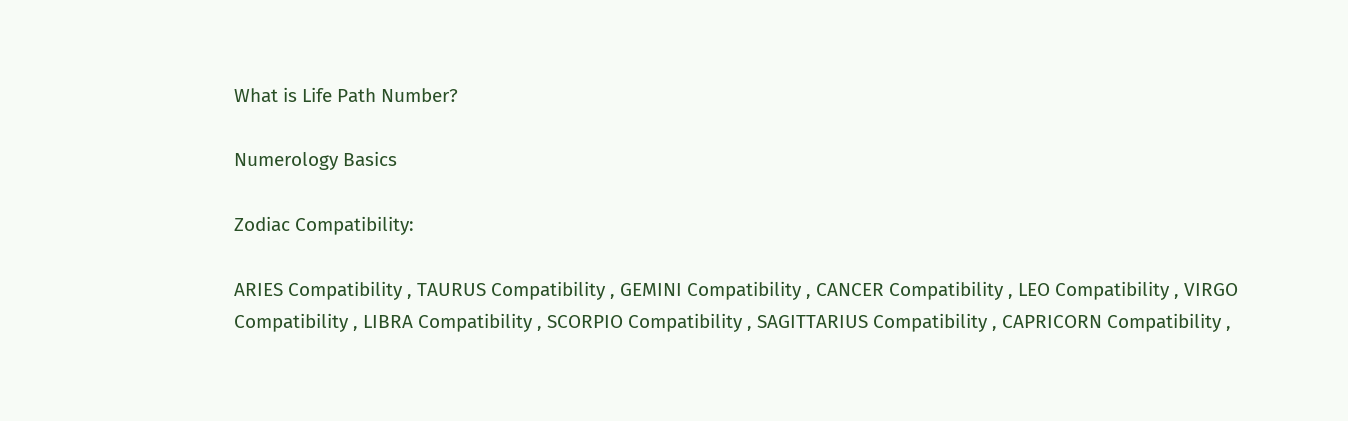What is Life Path Number?

Numerology Basics

Zodiac Compatibility:

ARIES Compatibility , TAURUS Compatibility , GEMINI Compatibility , CANCER Compatibility , LEO Compatibility , VIRGO Compatibility , LIBRA Compatibility , SCORPIO Compatibility , SAGITTARIUS Compatibility , CAPRICORN Compatibility ,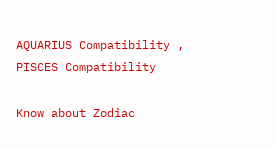AQUARIUS Compatibility , PISCES Compatibility

Know about Zodiac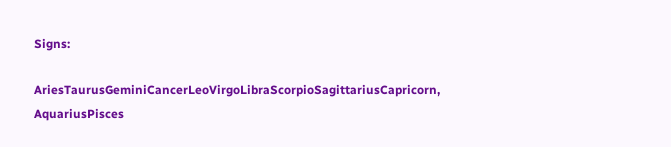Signs:

AriesTaurusGeminiCancerLeoVirgoLibraScorpioSagittariusCapricorn, AquariusPisces